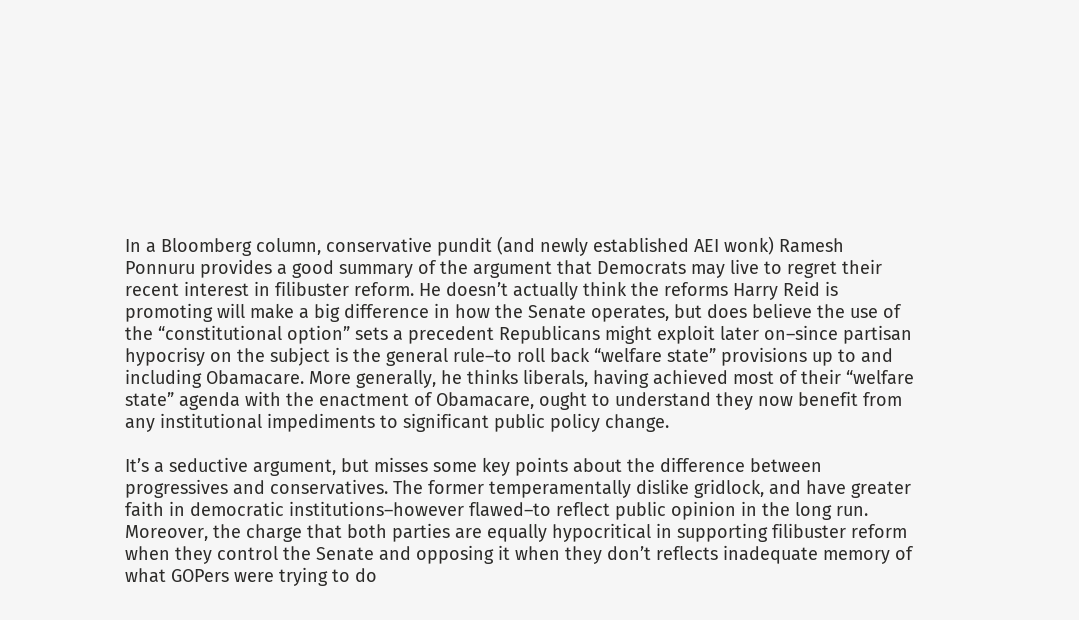In a Bloomberg column, conservative pundit (and newly established AEI wonk) Ramesh Ponnuru provides a good summary of the argument that Democrats may live to regret their recent interest in filibuster reform. He doesn’t actually think the reforms Harry Reid is promoting will make a big difference in how the Senate operates, but does believe the use of the “constitutional option” sets a precedent Republicans might exploit later on–since partisan hypocrisy on the subject is the general rule–to roll back “welfare state” provisions up to and including Obamacare. More generally, he thinks liberals, having achieved most of their “welfare state” agenda with the enactment of Obamacare, ought to understand they now benefit from any institutional impediments to significant public policy change.

It’s a seductive argument, but misses some key points about the difference between progressives and conservatives. The former temperamentally dislike gridlock, and have greater faith in democratic institutions–however flawed–to reflect public opinion in the long run. Moreover, the charge that both parties are equally hypocritical in supporting filibuster reform when they control the Senate and opposing it when they don’t reflects inadequate memory of what GOPers were trying to do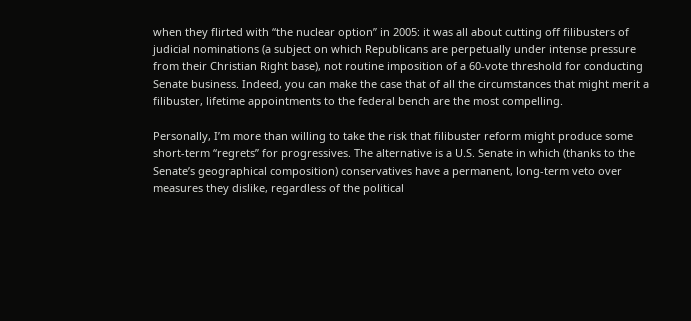when they flirted with “the nuclear option” in 2005: it was all about cutting off filibusters of judicial nominations (a subject on which Republicans are perpetually under intense pressure from their Christian Right base), not routine imposition of a 60-vote threshold for conducting Senate business. Indeed, you can make the case that of all the circumstances that might merit a filibuster, lifetime appointments to the federal bench are the most compelling.

Personally, I’m more than willing to take the risk that filibuster reform might produce some short-term “regrets” for progressives. The alternative is a U.S. Senate in which (thanks to the Senate’s geographical composition) conservatives have a permanent, long-term veto over measures they dislike, regardless of the political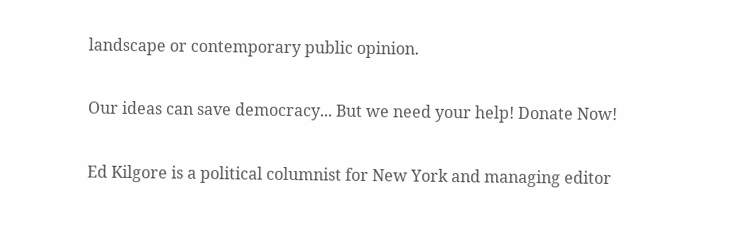landscape or contemporary public opinion.

Our ideas can save democracy... But we need your help! Donate Now!

Ed Kilgore is a political columnist for New York and managing editor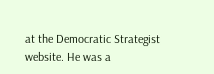at the Democratic Strategist website. He was a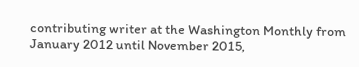contributing writer at the Washington Monthly from January 2012 until November 2015,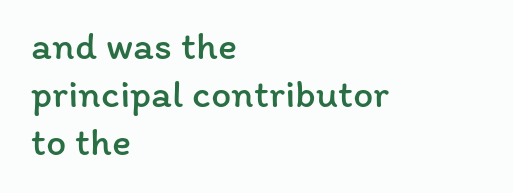and was the principal contributor to the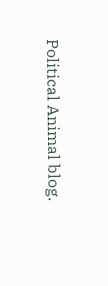Political Animal blog.